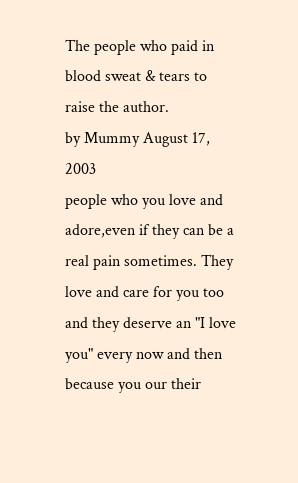The people who paid in blood sweat & tears to raise the author.
by Mummy August 17, 2003
people who you love and adore,even if they can be a real pain sometimes. They love and care for you too and they deserve an "I love you" every now and then because you our their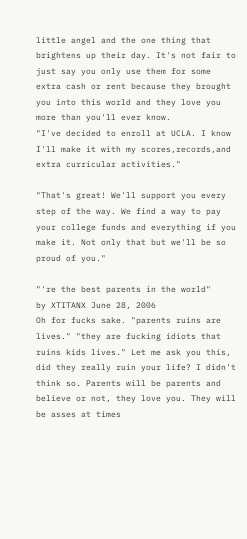little angel and the one thing that brightens up their day. It's not fair to just say you only use them for some extra cash or rent because they brought you into this world and they love you more than you'll ever know.
"I've decided to enroll at UCLA. I know I'll make it with my scores,records,and extra curricular activities."

"That's great! We'll support you every step of the way. We find a way to pay your college funds and everything if you make it. Not only that but we'll be so proud of you."

"'re the best parents in the world"
by XTITANX June 28, 2006
Oh for fucks sake. "parents ruins are lives." "they are fucking idiots that ruins kids lives." Let me ask you this, did they really ruin your life? I didn't think so. Parents will be parents and believe or not, they love you. They will be asses at times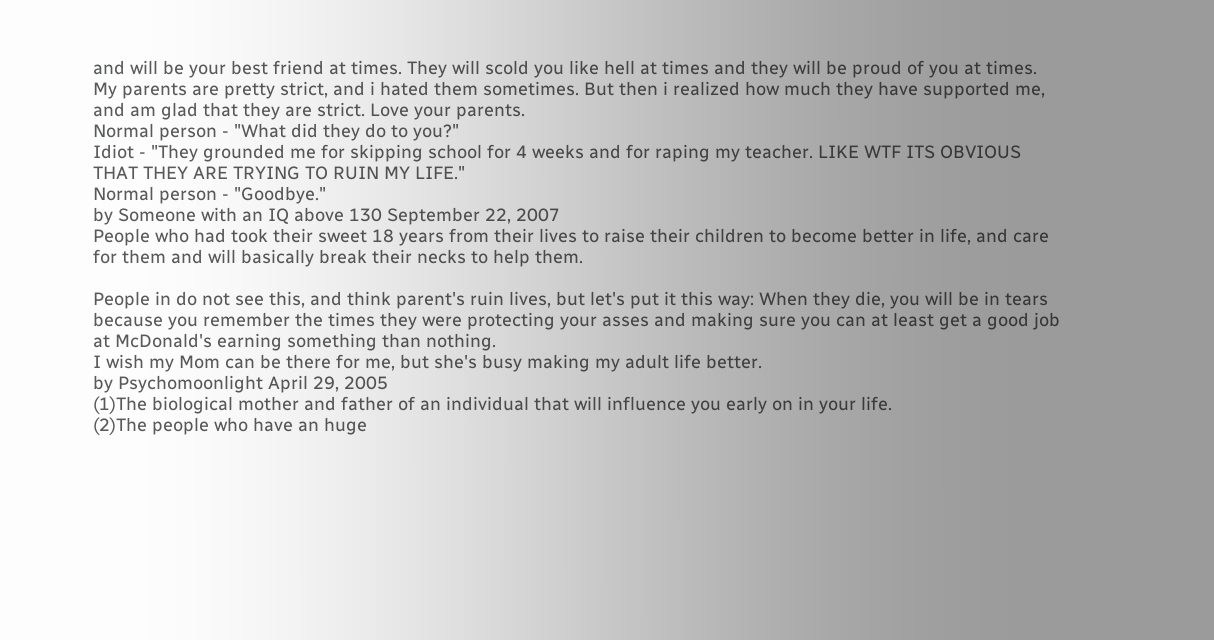and will be your best friend at times. They will scold you like hell at times and they will be proud of you at times. My parents are pretty strict, and i hated them sometimes. But then i realized how much they have supported me, and am glad that they are strict. Love your parents.
Normal person - "What did they do to you?"
Idiot - "They grounded me for skipping school for 4 weeks and for raping my teacher. LIKE WTF ITS OBVIOUS THAT THEY ARE TRYING TO RUIN MY LIFE."
Normal person - "Goodbye."
by Someone with an IQ above 130 September 22, 2007
People who had took their sweet 18 years from their lives to raise their children to become better in life, and care for them and will basically break their necks to help them.

People in do not see this, and think parent's ruin lives, but let's put it this way: When they die, you will be in tears because you remember the times they were protecting your asses and making sure you can at least get a good job at McDonald's earning something than nothing.
I wish my Mom can be there for me, but she's busy making my adult life better.
by Psychomoonlight April 29, 2005
(1)The biological mother and father of an individual that will influence you early on in your life.
(2)The people who have an huge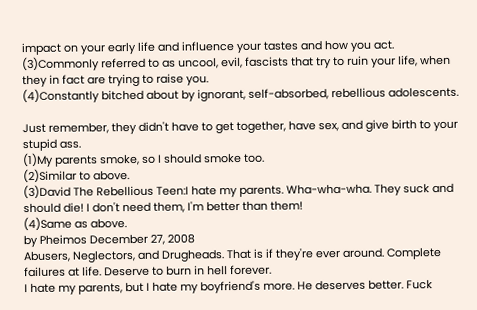impact on your early life and influence your tastes and how you act.
(3)Commonly referred to as uncool, evil, fascists that try to ruin your life, when they in fact are trying to raise you.
(4)Constantly bitched about by ignorant, self-absorbed, rebellious adolescents.

Just remember, they didn't have to get together, have sex, and give birth to your stupid ass.
(1)My parents smoke, so I should smoke too.
(2)Similar to above.
(3)David The Rebellious Teen:I hate my parents. Wha-wha-wha. They suck and should die! I don't need them, I'm better than them!
(4)Same as above.
by Pheimos December 27, 2008
Abusers, Neglectors, and Drugheads. That is if they're ever around. Complete failures at life. Deserve to burn in hell forever.
I hate my parents, but I hate my boyfriend's more. He deserves better. Fuck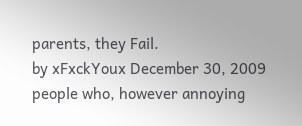parents, they Fail.
by xFxckYoux December 30, 2009
people who, however annoying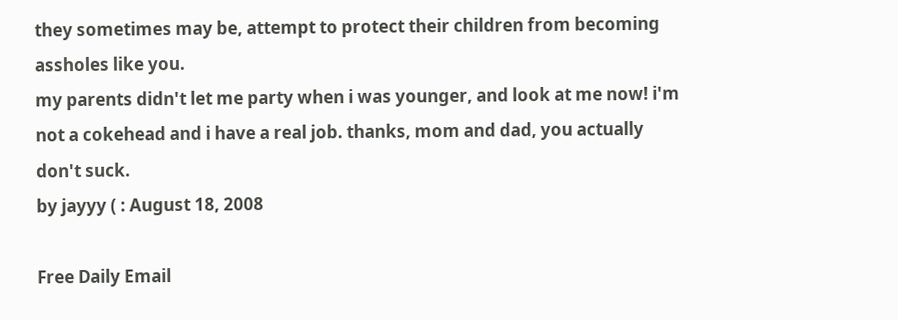they sometimes may be, attempt to protect their children from becoming assholes like you.
my parents didn't let me party when i was younger, and look at me now! i'm not a cokehead and i have a real job. thanks, mom and dad, you actually don't suck.
by jayyy ( : August 18, 2008

Free Daily Email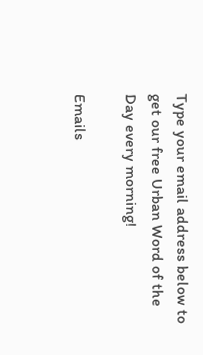Type your email address below to get our free Urban Word of the Day every morning!

Emails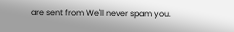are sent from We'll never spam you.